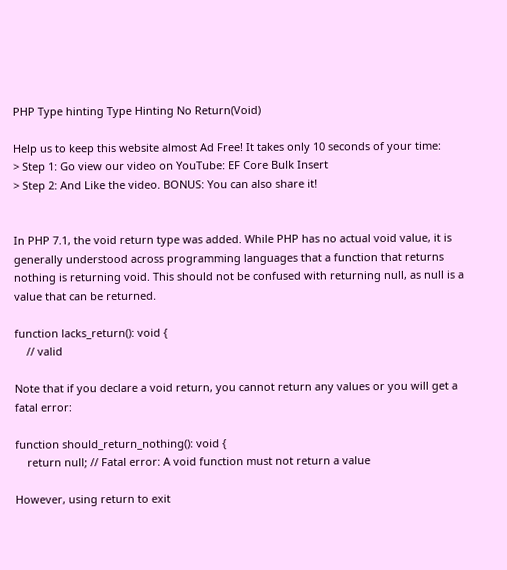PHP Type hinting Type Hinting No Return(Void)

Help us to keep this website almost Ad Free! It takes only 10 seconds of your time:
> Step 1: Go view our video on YouTube: EF Core Bulk Insert
> Step 2: And Like the video. BONUS: You can also share it!


In PHP 7.1, the void return type was added. While PHP has no actual void value, it is generally understood across programming languages that a function that returns nothing is returning void. This should not be confused with returning null, as null is a value that can be returned.

function lacks_return(): void {
    // valid

Note that if you declare a void return, you cannot return any values or you will get a fatal error:

function should_return_nothing(): void {
    return null; // Fatal error: A void function must not return a value

However, using return to exit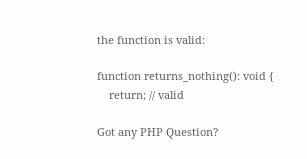the function is valid:

function returns_nothing(): void {
    return; // valid

Got any PHP Question?